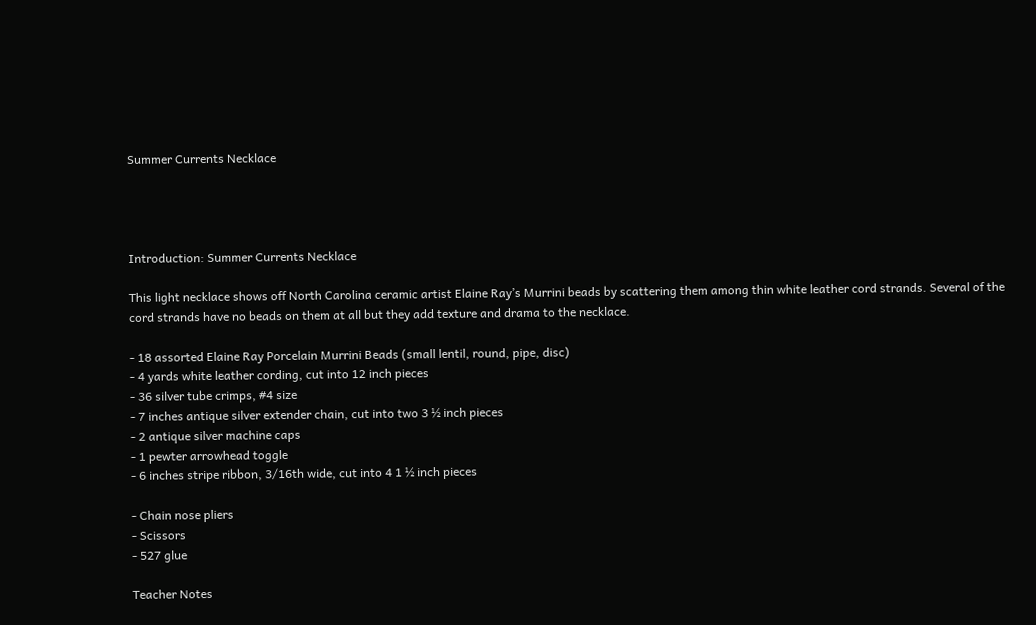Summer Currents Necklace




Introduction: Summer Currents Necklace

This light necklace shows off North Carolina ceramic artist Elaine Ray’s Murrini beads by scattering them among thin white leather cord strands. Several of the cord strands have no beads on them at all but they add texture and drama to the necklace.

- 18 assorted Elaine Ray Porcelain Murrini Beads (small lentil, round, pipe, disc)
- 4 yards white leather cording, cut into 12 inch pieces
- 36 silver tube crimps, #4 size
- 7 inches antique silver extender chain, cut into two 3 ½ inch pieces
- 2 antique silver machine caps
- 1 pewter arrowhead toggle
- 6 inches stripe ribbon, 3/16th wide, cut into 4 1 ½ inch pieces

- Chain nose pliers
- Scissors
- 527 glue

Teacher Notes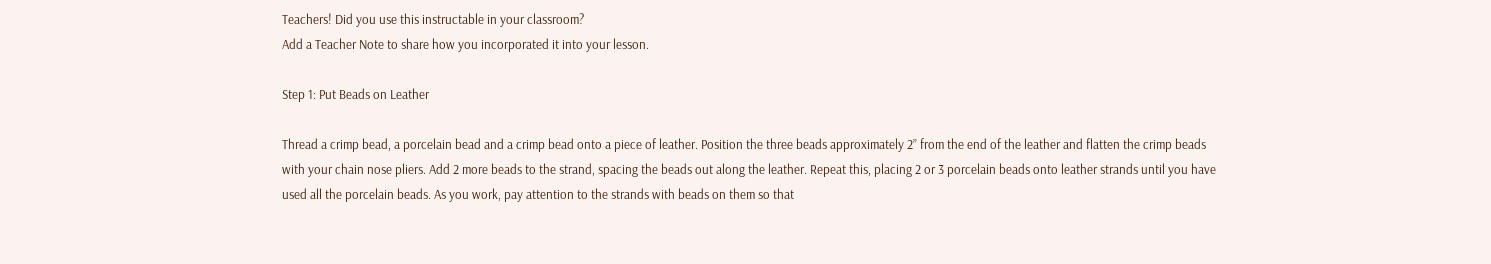Teachers! Did you use this instructable in your classroom?
Add a Teacher Note to share how you incorporated it into your lesson.

Step 1: Put Beads on Leather

Thread a crimp bead, a porcelain bead and a crimp bead onto a piece of leather. Position the three beads approximately 2” from the end of the leather and flatten the crimp beads with your chain nose pliers. Add 2 more beads to the strand, spacing the beads out along the leather. Repeat this, placing 2 or 3 porcelain beads onto leather strands until you have used all the porcelain beads. As you work, pay attention to the strands with beads on them so that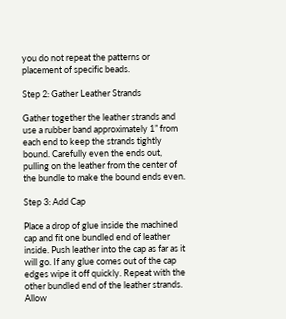you do not repeat the patterns or placement of specific beads.

Step 2: Gather Leather Strands

Gather together the leather strands and use a rubber band approximately 1” from each end to keep the strands tightly bound. Carefully even the ends out, pulling on the leather from the center of the bundle to make the bound ends even.

Step 3: Add Cap

Place a drop of glue inside the machined cap and fit one bundled end of leather inside. Push leather into the cap as far as it will go. If any glue comes out of the cap edges wipe it off quickly. Repeat with the other bundled end of the leather strands. Allow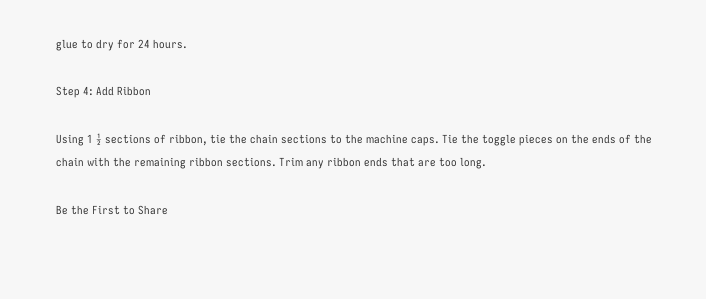glue to dry for 24 hours.

Step 4: Add Ribbon

Using 1 ½ sections of ribbon, tie the chain sections to the machine caps. Tie the toggle pieces on the ends of the chain with the remaining ribbon sections. Trim any ribbon ends that are too long.

Be the First to Share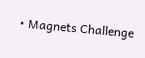• Magnets Challenge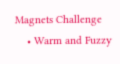Magnets Challenge
    • Warm and Fuzzy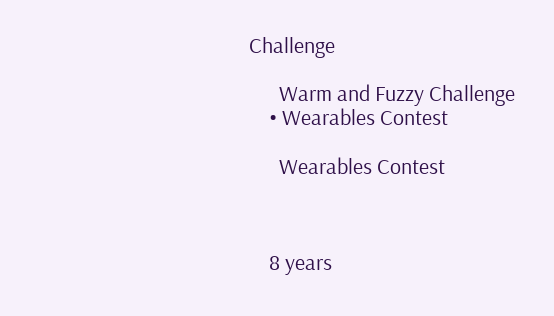Challenge

      Warm and Fuzzy Challenge
    • Wearables Contest

      Wearables Contest



    8 years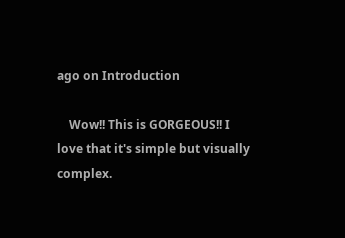ago on Introduction

    Wow!! This is GORGEOUS!! I love that it's simple but visually complex.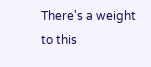There's a weight to this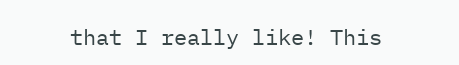that I really like! This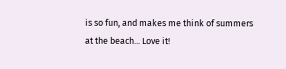is so fun, and makes me think of summers at the beach... Love it!